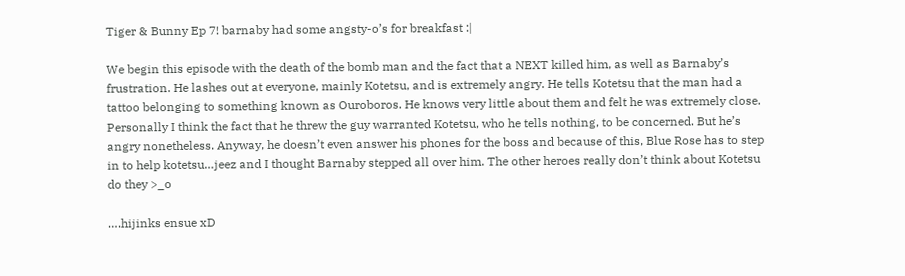Tiger & Bunny Ep 7! barnaby had some angsty-o’s for breakfast :|

We begin this episode with the death of the bomb man and the fact that a NEXT killed him, as well as Barnaby’s frustration. He lashes out at everyone, mainly Kotetsu, and is extremely angry. He tells Kotetsu that the man had a tattoo belonging to something known as Ouroboros. He knows very little about them and felt he was extremely close. Personally I think the fact that he threw the guy warranted Kotetsu, who he tells nothing, to be concerned. But he’s angry nonetheless. Anyway, he doesn’t even answer his phones for the boss and because of this, Blue Rose has to step in to help kotetsu…jeez and I thought Barnaby stepped all over him. The other heroes really don’t think about Kotetsu do they >_o

….hijinks ensue xD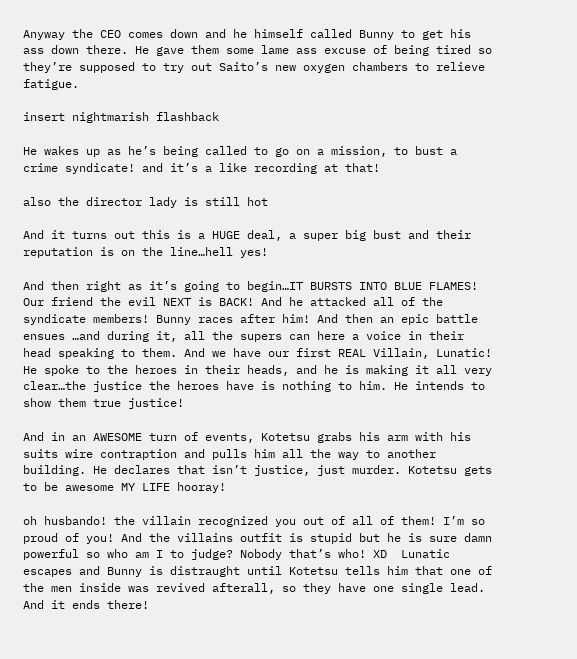Anyway the CEO comes down and he himself called Bunny to get his ass down there. He gave them some lame ass excuse of being tired so they’re supposed to try out Saito’s new oxygen chambers to relieve fatigue.

insert nightmarish flashback

He wakes up as he’s being called to go on a mission, to bust a crime syndicate! and it’s a like recording at that!

also the director lady is still hot

And it turns out this is a HUGE deal, a super big bust and their reputation is on the line…hell yes!

And then right as it’s going to begin…IT BURSTS INTO BLUE FLAMES! Our friend the evil NEXT is BACK! And he attacked all of the syndicate members! Bunny races after him! And then an epic battle ensues …and during it, all the supers can here a voice in their head speaking to them. And we have our first REAL Villain, Lunatic! He spoke to the heroes in their heads, and he is making it all very clear…the justice the heroes have is nothing to him. He intends to show them true justice!

And in an AWESOME turn of events, Kotetsu grabs his arm with his suits wire contraption and pulls him all the way to another building. He declares that isn’t justice, just murder. Kotetsu gets to be awesome MY LIFE hooray!

oh husbando! the villain recognized you out of all of them! I’m so proud of you! And the villains outfit is stupid but he is sure damn powerful so who am I to judge? Nobody that’s who! XD  Lunatic escapes and Bunny is distraught until Kotetsu tells him that one of the men inside was revived afterall, so they have one single lead. And it ends there!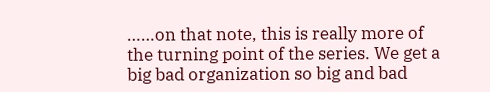……on that note, this is really more of the turning point of the series. We get a big bad organization so big and bad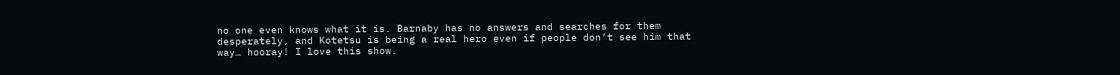no one even knows what it is. Barnaby has no answers and searches for them desperately, and Kotetsu is being a real hero even if people don’t see him that way… hooray! I love this show.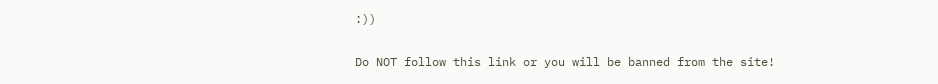:))


Do NOT follow this link or you will be banned from the site!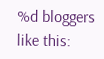%d bloggers like this: